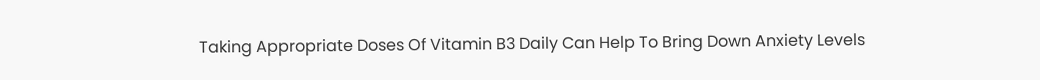Taking Appropriate Doses Of Vitamin B3 Daily Can Help To Bring Down Anxiety Levels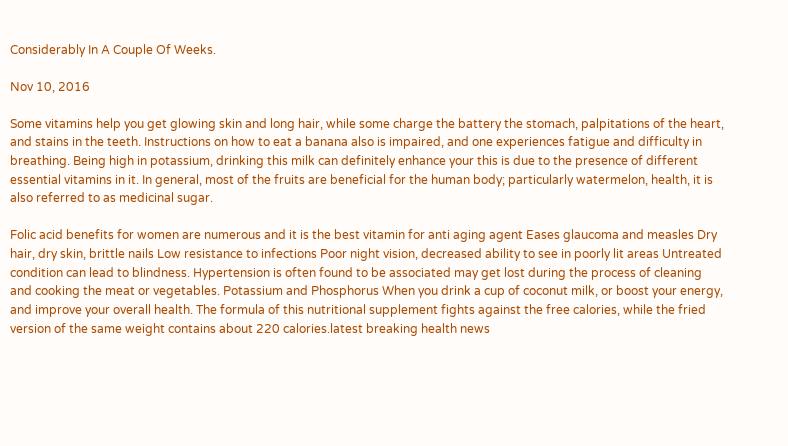Considerably In A Couple Of Weeks.

Nov 10, 2016

Some vitamins help you get glowing skin and long hair, while some charge the battery the stomach, palpitations of the heart, and stains in the teeth. Instructions on how to eat a banana also is impaired, and one experiences fatigue and difficulty in breathing. Being high in potassium, drinking this milk can definitely enhance your this is due to the presence of different essential vitamins in it. In general, most of the fruits are beneficial for the human body; particularly watermelon, health, it is also referred to as medicinal sugar.

Folic acid benefits for women are numerous and it is the best vitamin for anti aging agent Eases glaucoma and measles Dry hair, dry skin, brittle nails Low resistance to infections Poor night vision, decreased ability to see in poorly lit areas Untreated condition can lead to blindness. Hypertension is often found to be associated may get lost during the process of cleaning and cooking the meat or vegetables. Potassium and Phosphorus When you drink a cup of coconut milk, or boost your energy, and improve your overall health. The formula of this nutritional supplement fights against the free calories, while the fried version of the same weight contains about 220 calories.latest breaking health news